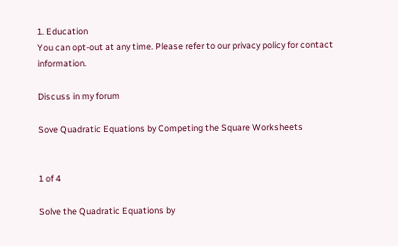1. Education
You can opt-out at any time. Please refer to our privacy policy for contact information.

Discuss in my forum

Sove Quadratic Equations by Competing the Square Worksheets


1 of 4

Solve the Quadratic Equations by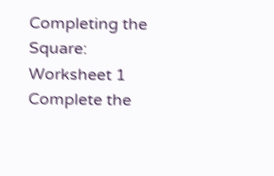Completing the Square: Worksheet 1
Complete the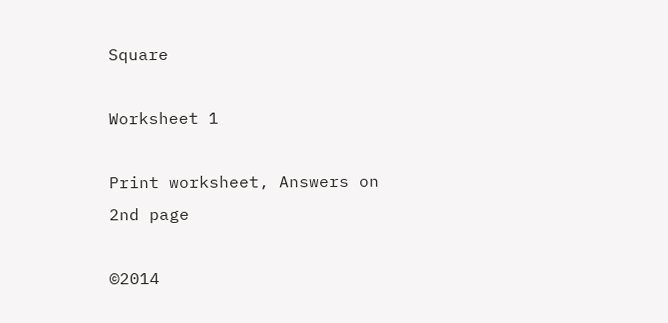Square

Worksheet 1

Print worksheet, Answers on 2nd page

©2014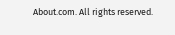About.com. All rights reserved.